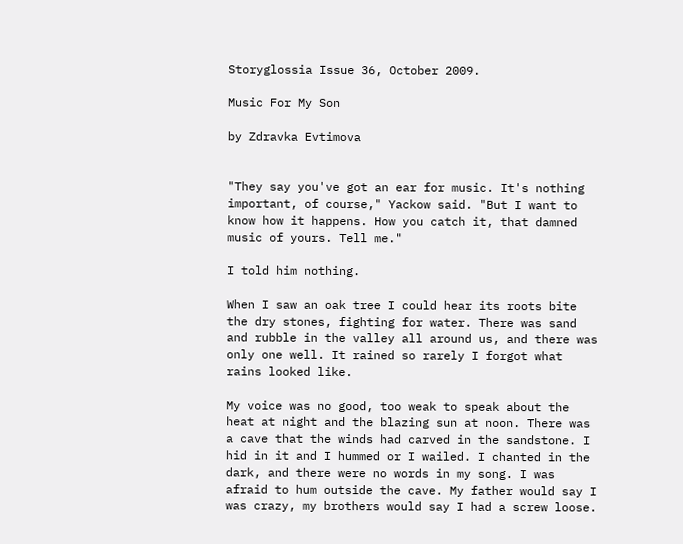Storyglossia Issue 36, October 2009.

Music For My Son

by Zdravka Evtimova


"They say you've got an ear for music. It's nothing important, of course," Yackow said. "But I want to know how it happens. How you catch it, that damned music of yours. Tell me."

I told him nothing.

When I saw an oak tree I could hear its roots bite the dry stones, fighting for water. There was sand and rubble in the valley all around us, and there was only one well. It rained so rarely I forgot what rains looked like.

My voice was no good, too weak to speak about the heat at night and the blazing sun at noon. There was a cave that the winds had carved in the sandstone. I hid in it and I hummed or I wailed. I chanted in the dark, and there were no words in my song. I was afraid to hum outside the cave. My father would say I was crazy, my brothers would say I had a screw loose.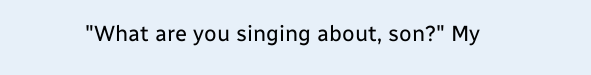"What are you singing about, son?" My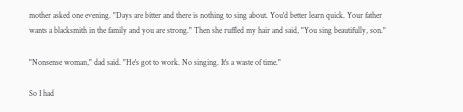mother asked one evening. "Days are bitter and there is nothing to sing about. You'd better learn quick. Your father wants a blacksmith in the family and you are strong." Then she ruffled my hair and said, "You sing beautifully, son."

"Nonsense woman," dad said. "He's got to work. No singing. It's a waste of time."

So I had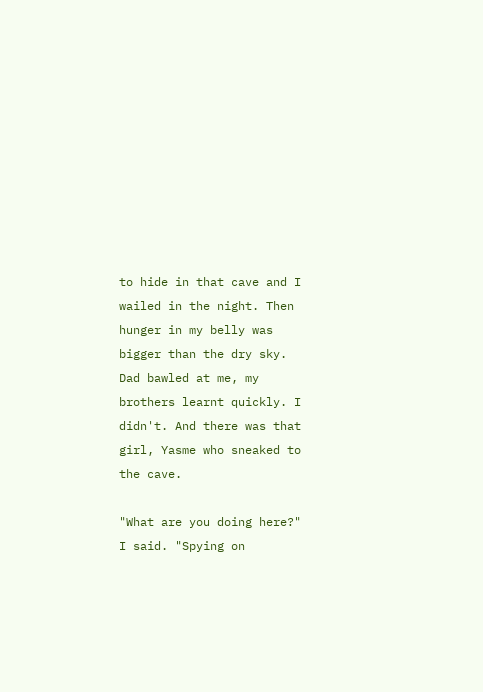to hide in that cave and I wailed in the night. Then hunger in my belly was bigger than the dry sky. Dad bawled at me, my brothers learnt quickly. I didn't. And there was that girl, Yasme who sneaked to the cave.

"What are you doing here?" I said. "Spying on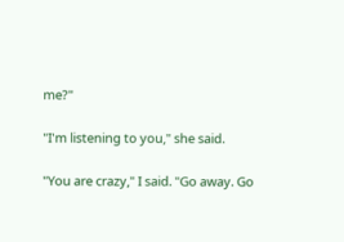me?"

"I'm listening to you," she said.

"You are crazy," I said. "Go away. Go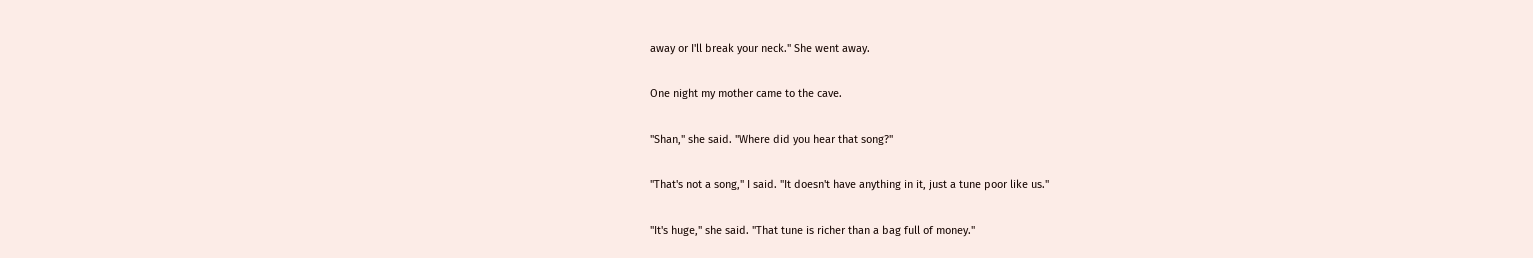away or I'll break your neck." She went away.

One night my mother came to the cave.

"Shan," she said. "Where did you hear that song?"

"That's not a song," I said. "It doesn't have anything in it, just a tune poor like us."

"It's huge," she said. "That tune is richer than a bag full of money."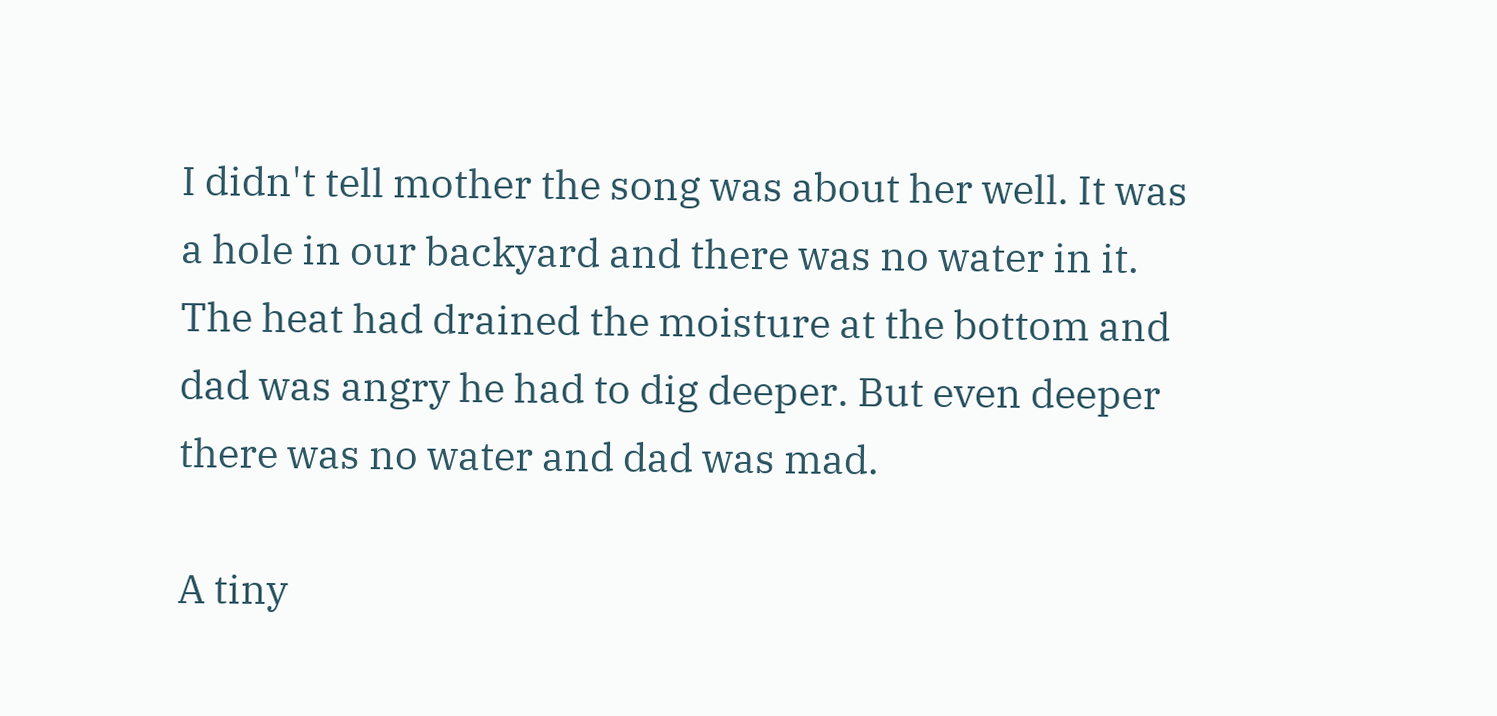I didn't tell mother the song was about her well. It was a hole in our backyard and there was no water in it. The heat had drained the moisture at the bottom and dad was angry he had to dig deeper. But even deeper there was no water and dad was mad.

A tiny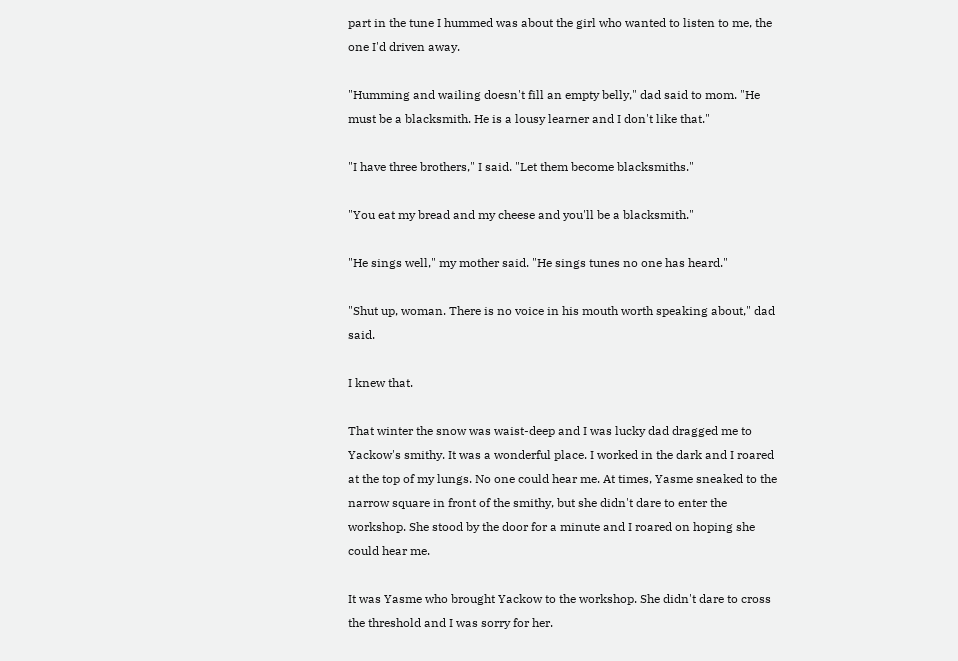part in the tune I hummed was about the girl who wanted to listen to me, the one I'd driven away.

"Humming and wailing doesn't fill an empty belly," dad said to mom. "He must be a blacksmith. He is a lousy learner and I don't like that."

"I have three brothers," I said. "Let them become blacksmiths."

"You eat my bread and my cheese and you'll be a blacksmith."

"He sings well," my mother said. "He sings tunes no one has heard."

"Shut up, woman. There is no voice in his mouth worth speaking about," dad said.

I knew that.

That winter the snow was waist-deep and I was lucky dad dragged me to Yackow's smithy. It was a wonderful place. I worked in the dark and I roared at the top of my lungs. No one could hear me. At times, Yasme sneaked to the narrow square in front of the smithy, but she didn't dare to enter the workshop. She stood by the door for a minute and I roared on hoping she could hear me.

It was Yasme who brought Yackow to the workshop. She didn't dare to cross the threshold and I was sorry for her.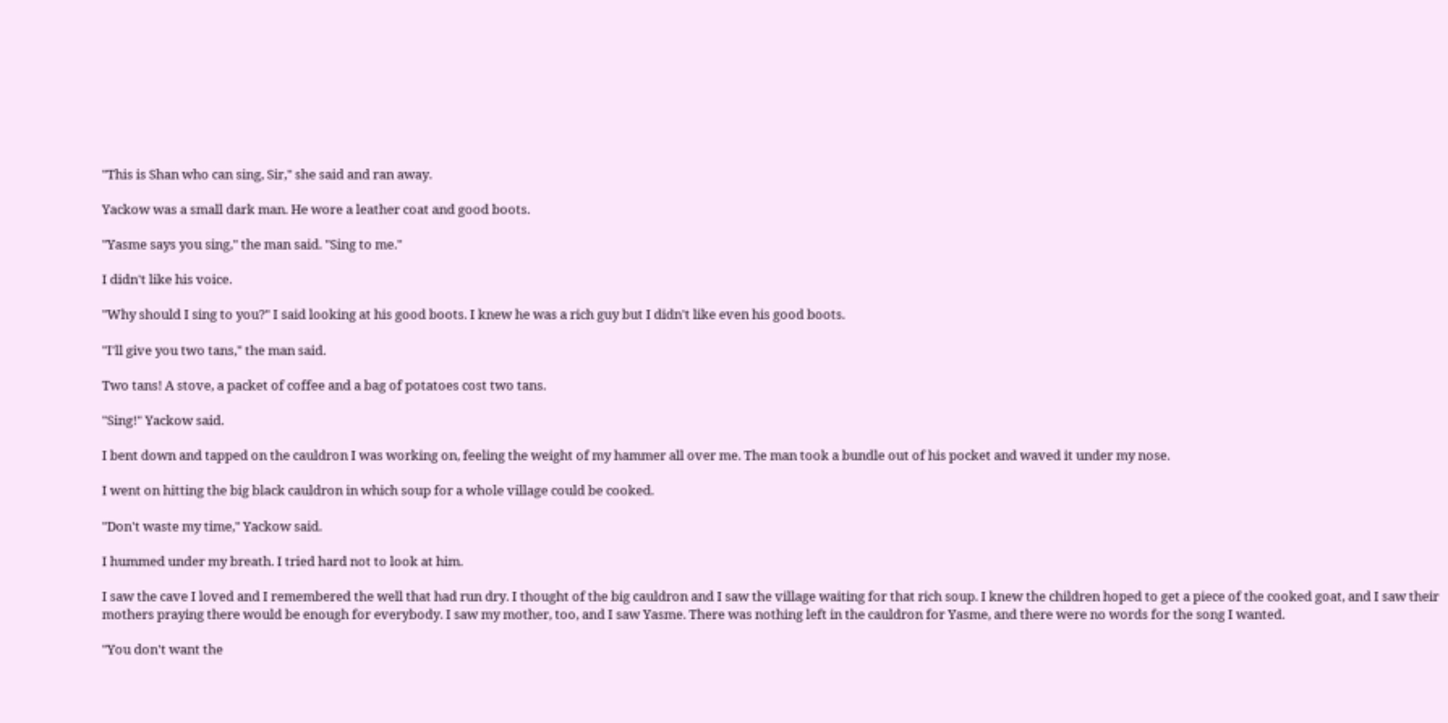"This is Shan who can sing, Sir," she said and ran away.

Yackow was a small dark man. He wore a leather coat and good boots.

"Yasme says you sing," the man said. "Sing to me."

I didn't like his voice.

"Why should I sing to you?" I said looking at his good boots. I knew he was a rich guy but I didn't like even his good boots.

"I'll give you two tans," the man said.

Two tans! A stove, a packet of coffee and a bag of potatoes cost two tans.

"Sing!" Yackow said.

I bent down and tapped on the cauldron I was working on, feeling the weight of my hammer all over me. The man took a bundle out of his pocket and waved it under my nose.

I went on hitting the big black cauldron in which soup for a whole village could be cooked.

"Don't waste my time," Yackow said.

I hummed under my breath. I tried hard not to look at him.

I saw the cave I loved and I remembered the well that had run dry. I thought of the big cauldron and I saw the village waiting for that rich soup. I knew the children hoped to get a piece of the cooked goat, and I saw their mothers praying there would be enough for everybody. I saw my mother, too, and I saw Yasme. There was nothing left in the cauldron for Yasme, and there were no words for the song I wanted.

"You don't want the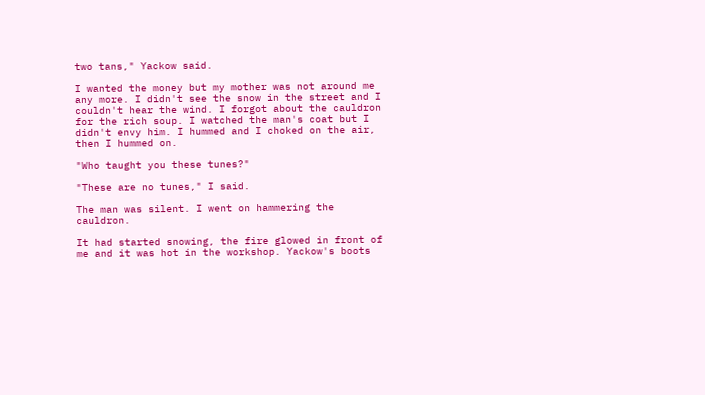two tans," Yackow said.

I wanted the money but my mother was not around me any more. I didn't see the snow in the street and I couldn't hear the wind. I forgot about the cauldron for the rich soup. I watched the man's coat but I didn't envy him. I hummed and I choked on the air, then I hummed on.

"Who taught you these tunes?"

"These are no tunes," I said.

The man was silent. I went on hammering the cauldron.

It had started snowing, the fire glowed in front of me and it was hot in the workshop. Yackow's boots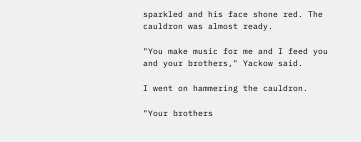sparkled and his face shone red. The cauldron was almost ready.

"You make music for me and I feed you and your brothers," Yackow said.

I went on hammering the cauldron.

"Your brothers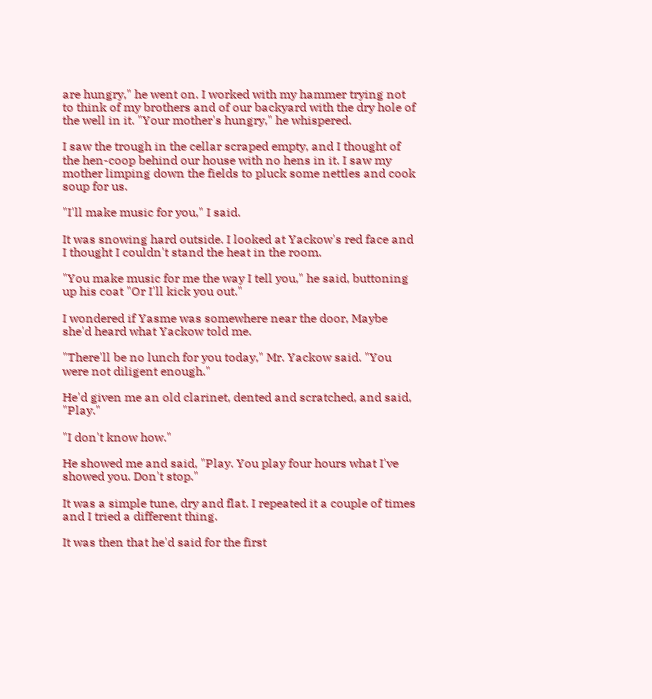are hungry," he went on. I worked with my hammer trying not to think of my brothers and of our backyard with the dry hole of the well in it. "Your mother's hungry," he whispered.

I saw the trough in the cellar scraped empty, and I thought of the hen-coop behind our house with no hens in it. I saw my mother limping down the fields to pluck some nettles and cook soup for us.

"I'll make music for you," I said.

It was snowing hard outside. I looked at Yackow's red face and I thought I couldn't stand the heat in the room.

"You make music for me the way I tell you," he said, buttoning up his coat "Or I'll kick you out."

I wondered if Yasme was somewhere near the door, Maybe she'd heard what Yackow told me.

"There'll be no lunch for you today," Mr. Yackow said. "You were not diligent enough."

He'd given me an old clarinet, dented and scratched, and said, "Play."

"I don't know how."

He showed me and said, "Play. You play four hours what I've showed you. Don't stop."

It was a simple tune, dry and flat. I repeated it a couple of times and I tried a different thing.

It was then that he'd said for the first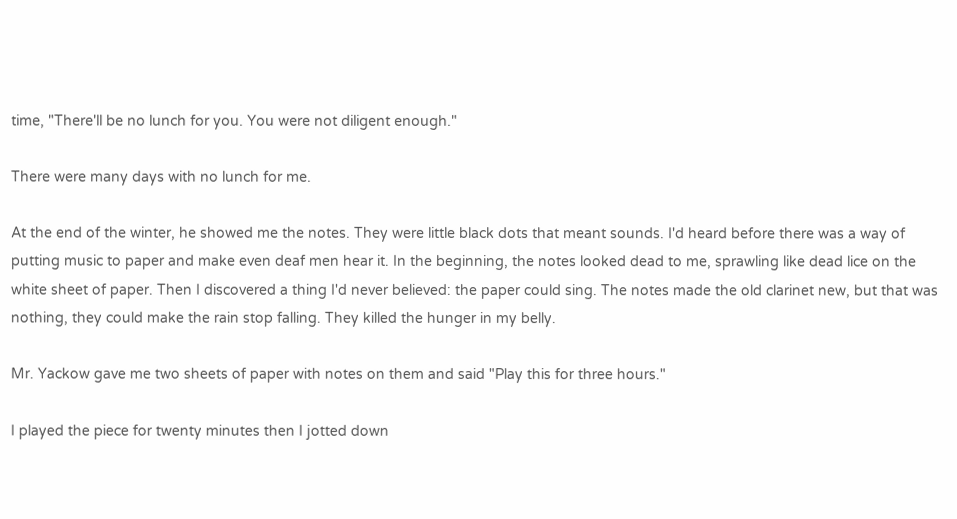time, "There'll be no lunch for you. You were not diligent enough."

There were many days with no lunch for me.

At the end of the winter, he showed me the notes. They were little black dots that meant sounds. I'd heard before there was a way of putting music to paper and make even deaf men hear it. In the beginning, the notes looked dead to me, sprawling like dead lice on the white sheet of paper. Then I discovered a thing I'd never believed: the paper could sing. The notes made the old clarinet new, but that was nothing, they could make the rain stop falling. They killed the hunger in my belly.

Mr. Yackow gave me two sheets of paper with notes on them and said "Play this for three hours."

I played the piece for twenty minutes then I jotted down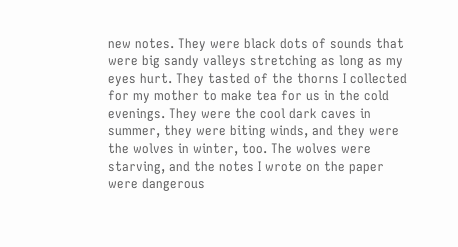new notes. They were black dots of sounds that were big sandy valleys stretching as long as my eyes hurt. They tasted of the thorns I collected for my mother to make tea for us in the cold evenings. They were the cool dark caves in summer, they were biting winds, and they were the wolves in winter, too. The wolves were starving, and the notes I wrote on the paper were dangerous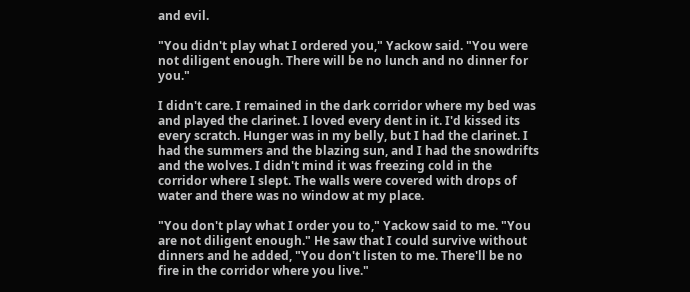and evil.

"You didn't play what I ordered you," Yackow said. "You were not diligent enough. There will be no lunch and no dinner for you."

I didn't care. I remained in the dark corridor where my bed was and played the clarinet. I loved every dent in it. I'd kissed its every scratch. Hunger was in my belly, but I had the clarinet. I had the summers and the blazing sun, and I had the snowdrifts and the wolves. I didn't mind it was freezing cold in the corridor where I slept. The walls were covered with drops of water and there was no window at my place.

"You don't play what I order you to," Yackow said to me. "You are not diligent enough." He saw that I could survive without dinners and he added, "You don't listen to me. There'll be no fire in the corridor where you live."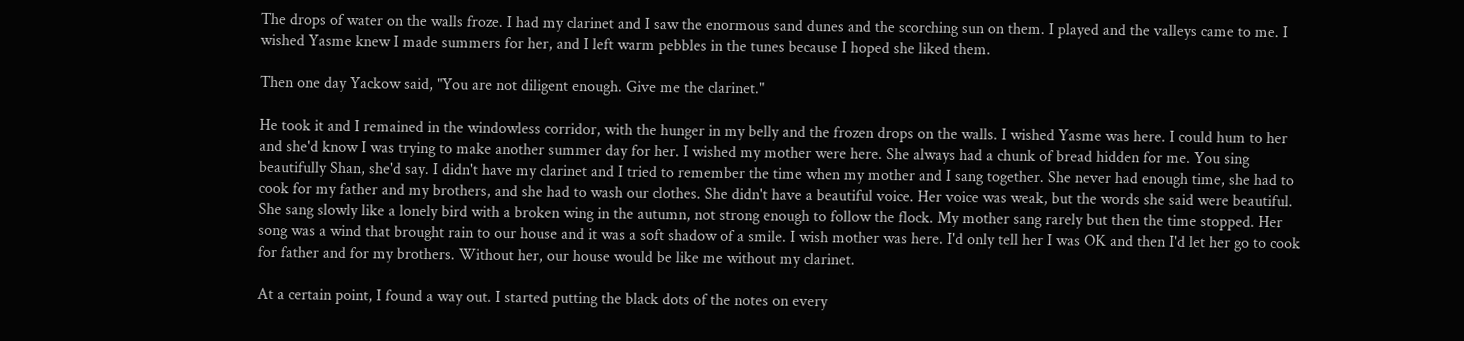The drops of water on the walls froze. I had my clarinet and I saw the enormous sand dunes and the scorching sun on them. I played and the valleys came to me. I wished Yasme knew I made summers for her, and I left warm pebbles in the tunes because I hoped she liked them.

Then one day Yackow said, "You are not diligent enough. Give me the clarinet."

He took it and I remained in the windowless corridor, with the hunger in my belly and the frozen drops on the walls. I wished Yasme was here. I could hum to her and she'd know I was trying to make another summer day for her. I wished my mother were here. She always had a chunk of bread hidden for me. You sing beautifully Shan, she'd say. I didn't have my clarinet and I tried to remember the time when my mother and I sang together. She never had enough time, she had to cook for my father and my brothers, and she had to wash our clothes. She didn't have a beautiful voice. Her voice was weak, but the words she said were beautiful. She sang slowly like a lonely bird with a broken wing in the autumn, not strong enough to follow the flock. My mother sang rarely but then the time stopped. Her song was a wind that brought rain to our house and it was a soft shadow of a smile. I wish mother was here. I'd only tell her I was OK and then I'd let her go to cook for father and for my brothers. Without her, our house would be like me without my clarinet.

At a certain point, I found a way out. I started putting the black dots of the notes on every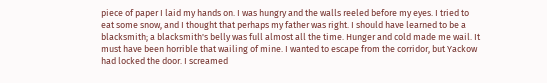piece of paper I laid my hands on. I was hungry and the walls reeled before my eyes. I tried to eat some snow, and I thought that perhaps my father was right. I should have learned to be a blacksmith; a blacksmith's belly was full almost all the time. Hunger and cold made me wail. It must have been horrible that wailing of mine. I wanted to escape from the corridor, but Yackow had locked the door. I screamed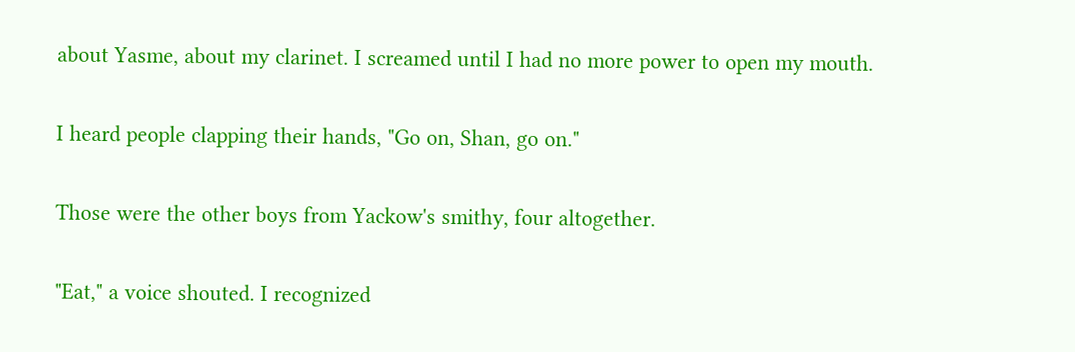about Yasme, about my clarinet. I screamed until I had no more power to open my mouth.

I heard people clapping their hands, "Go on, Shan, go on."

Those were the other boys from Yackow's smithy, four altogether.

"Eat," a voice shouted. I recognized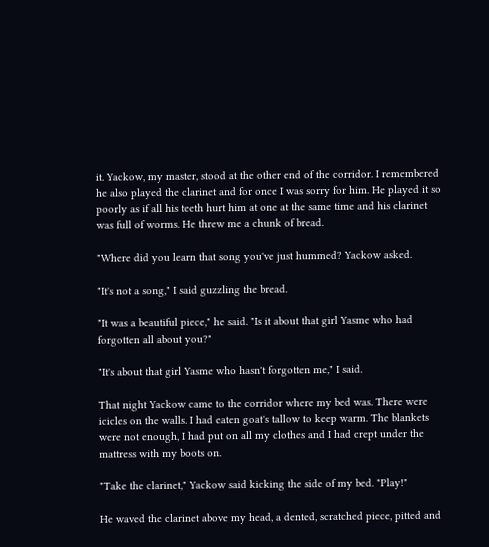it. Yackow, my master, stood at the other end of the corridor. I remembered he also played the clarinet and for once I was sorry for him. He played it so poorly as if all his teeth hurt him at one at the same time and his clarinet was full of worms. He threw me a chunk of bread.

"Where did you learn that song you've just hummed? Yackow asked.

"It's not a song," I said guzzling the bread.

"It was a beautiful piece," he said. "Is it about that girl Yasme who had forgotten all about you?"

"It's about that girl Yasme who hasn't forgotten me," I said.

That night Yackow came to the corridor where my bed was. There were icicles on the walls. I had eaten goat's tallow to keep warm. The blankets were not enough, I had put on all my clothes and I had crept under the mattress with my boots on.

"Take the clarinet," Yackow said kicking the side of my bed. "Play!"

He waved the clarinet above my head, a dented, scratched piece, pitted and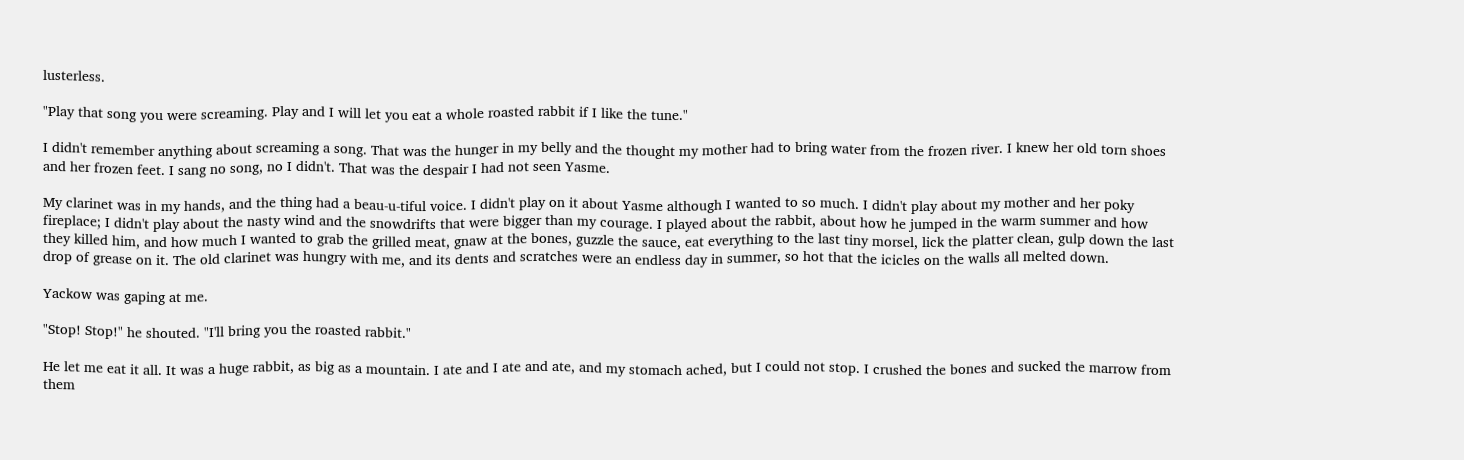lusterless.

"Play that song you were screaming. Play and I will let you eat a whole roasted rabbit if I like the tune."

I didn't remember anything about screaming a song. That was the hunger in my belly and the thought my mother had to bring water from the frozen river. I knew her old torn shoes and her frozen feet. I sang no song, no I didn't. That was the despair I had not seen Yasme.

My clarinet was in my hands, and the thing had a beau-u-tiful voice. I didn't play on it about Yasme although I wanted to so much. I didn't play about my mother and her poky fireplace; I didn't play about the nasty wind and the snowdrifts that were bigger than my courage. I played about the rabbit, about how he jumped in the warm summer and how they killed him, and how much I wanted to grab the grilled meat, gnaw at the bones, guzzle the sauce, eat everything to the last tiny morsel, lick the platter clean, gulp down the last drop of grease on it. The old clarinet was hungry with me, and its dents and scratches were an endless day in summer, so hot that the icicles on the walls all melted down.

Yackow was gaping at me.

"Stop! Stop!" he shouted. "I'll bring you the roasted rabbit."

He let me eat it all. It was a huge rabbit, as big as a mountain. I ate and I ate and ate, and my stomach ached, but I could not stop. I crushed the bones and sucked the marrow from them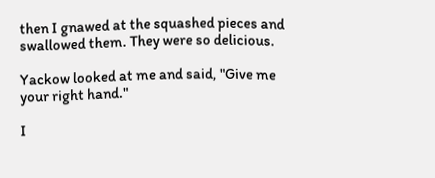then I gnawed at the squashed pieces and swallowed them. They were so delicious.

Yackow looked at me and said, "Give me your right hand."

I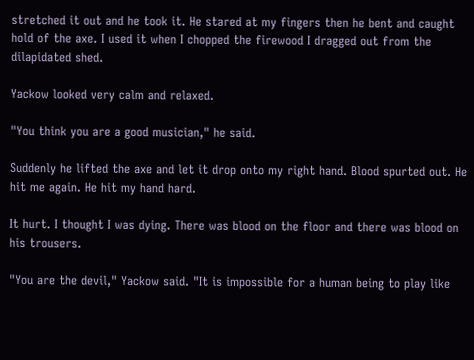stretched it out and he took it. He stared at my fingers then he bent and caught hold of the axe. I used it when I chopped the firewood I dragged out from the dilapidated shed.

Yackow looked very calm and relaxed.

"You think you are a good musician," he said.

Suddenly he lifted the axe and let it drop onto my right hand. Blood spurted out. He hit me again. He hit my hand hard.

It hurt. I thought I was dying. There was blood on the floor and there was blood on his trousers.

"You are the devil," Yackow said. "It is impossible for a human being to play like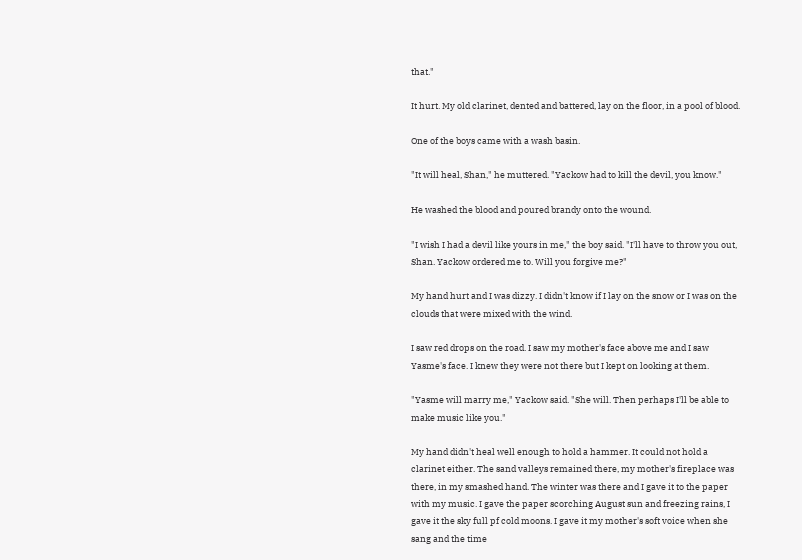that."

It hurt. My old clarinet, dented and battered, lay on the floor, in a pool of blood.

One of the boys came with a wash basin.

"It will heal, Shan," he muttered. "Yackow had to kill the devil, you know."

He washed the blood and poured brandy onto the wound.

"I wish I had a devil like yours in me," the boy said. "I'll have to throw you out, Shan. Yackow ordered me to. Will you forgive me?"

My hand hurt and I was dizzy. I didn't know if I lay on the snow or I was on the clouds that were mixed with the wind.

I saw red drops on the road. I saw my mother's face above me and I saw Yasme's face. I knew they were not there but I kept on looking at them.

"Yasme will marry me," Yackow said. "She will. Then perhaps I'll be able to make music like you."

My hand didn't heal well enough to hold a hammer. It could not hold a clarinet either. The sand valleys remained there, my mother's fireplace was there, in my smashed hand. The winter was there and I gave it to the paper with my music. I gave the paper scorching August sun and freezing rains, I gave it the sky full pf cold moons. I gave it my mother's soft voice when she sang and the time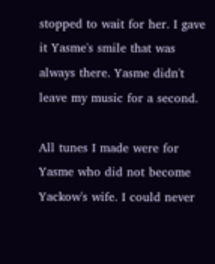stopped to wait for her. I gave it Yasme's smile that was always there. Yasme didn't leave my music for a second.

All tunes I made were for Yasme who did not become Yackow's wife. I could never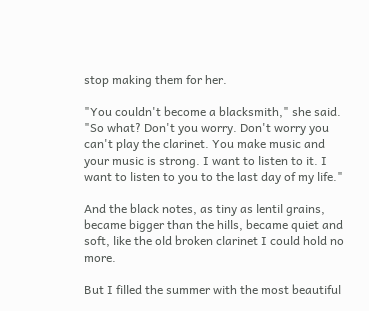stop making them for her.

"You couldn't become a blacksmith," she said. "So what? Don't you worry. Don't worry you can't play the clarinet. You make music and your music is strong. I want to listen to it. I want to listen to you to the last day of my life."

And the black notes, as tiny as lentil grains, became bigger than the hills, became quiet and soft, like the old broken clarinet I could hold no more.

But I filled the summer with the most beautiful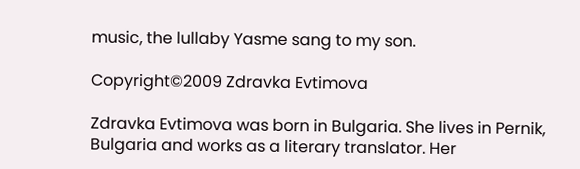music, the lullaby Yasme sang to my son.

Copyright©2009 Zdravka Evtimova

Zdravka Evtimova was born in Bulgaria. She lives in Pernik, Bulgaria and works as a literary translator. Her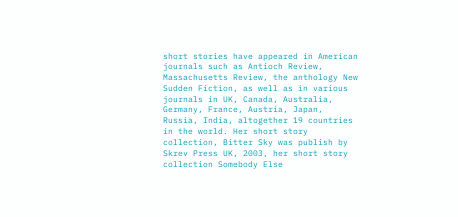short stories have appeared in American journals such as Antioch Review, Massachusetts Review, the anthology New Sudden Fiction, as well as in various journals in UK, Canada, Australia, Germany, France, Austria, Japan, Russia, India, altogether 19 countries in the world. Her short story collection, Bitter Sky was publish by Skrev Press UK, 2003, her short story collection Somebody Else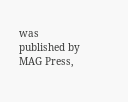was published by MAG Press,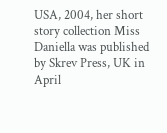USA, 2004, her short story collection Miss Daniella was published by Skrev Press, UK in April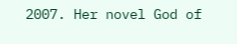2007. Her novel God of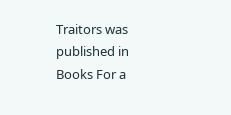Traitors was published in Books For a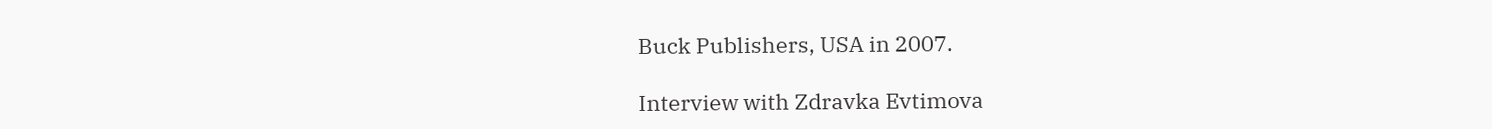Buck Publishers, USA in 2007.

Interview with Zdravka Evtimova